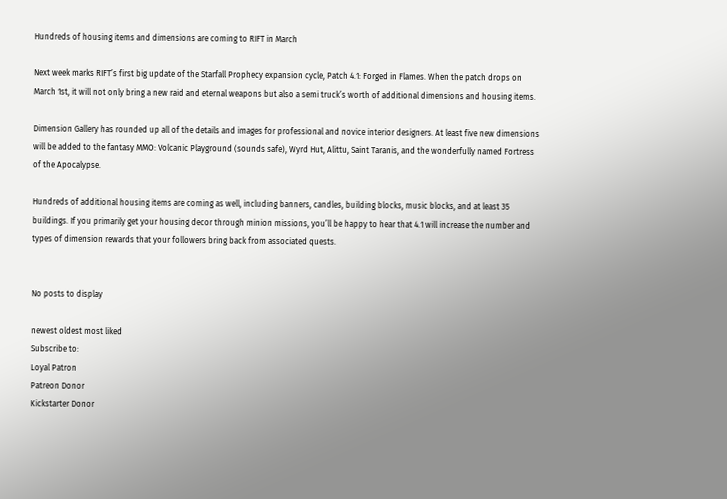Hundreds of housing items and dimensions are coming to RIFT in March

Next week marks RIFT’s first big update of the Starfall Prophecy expansion cycle, Patch 4.1: Forged in Flames. When the patch drops on March 1st, it will not only bring a new raid and eternal weapons but also a semi truck’s worth of additional dimensions and housing items.

Dimension Gallery has rounded up all of the details and images for professional and novice interior designers. At least five new dimensions will be added to the fantasy MMO: Volcanic Playground (sounds safe), Wyrd Hut, Alittu, Saint Taranis, and the wonderfully named Fortress of the Apocalypse.

Hundreds of additional housing items are coming as well, including banners, candles, building blocks, music blocks, and at least 35 buildings. If you primarily get your housing decor through minion missions, you’ll be happy to hear that 4.1 will increase the number and types of dimension rewards that your followers bring back from associated quests.


No posts to display

newest oldest most liked
Subscribe to:
Loyal Patron
Patreon Donor
Kickstarter Donor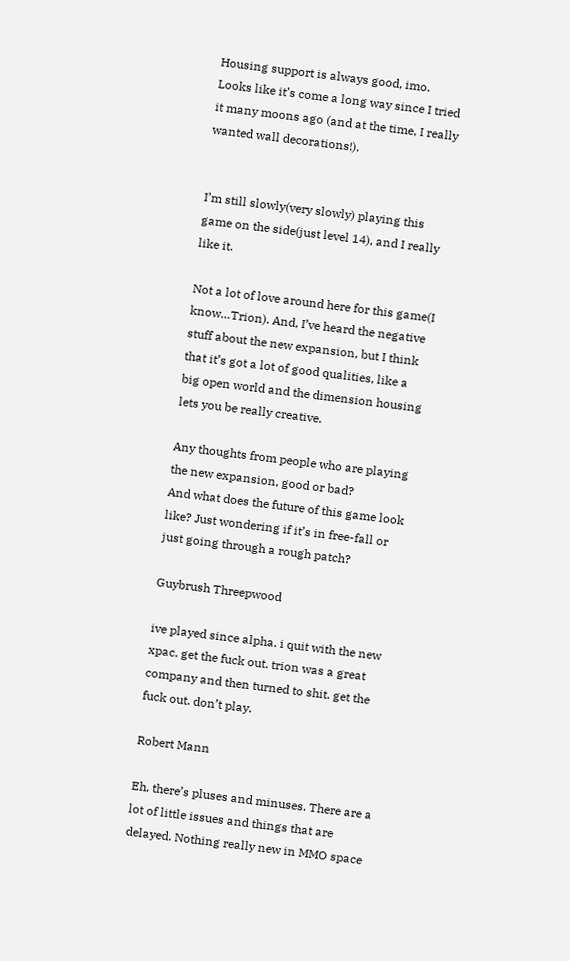Housing support is always good, imo. Looks like it’s come a long way since I tried it many moons ago (and at the time, I really wanted wall decorations!).


I’m still slowly(very slowly) playing this game on the side(just level 14), and I really like it.

Not a lot of love around here for this game(I know…Trion). And, I’ve heard the negative stuff about the new expansion, but I think that it’s got a lot of good qualities, like a big open world and the dimension housing lets you be really creative.

Any thoughts from people who are playing the new expansion, good or bad?
And what does the future of this game look like? Just wondering if it’s in free-fall or just going through a rough patch?

Guybrush Threepwood

ive played since alpha. i quit with the new xpac. get the fuck out. trion was a great company and then turned to shit. get the fuck out. don’t play.

Robert Mann

Eh, there’s pluses and minuses. There are a lot of little issues and things that are delayed. Nothing really new in MMO space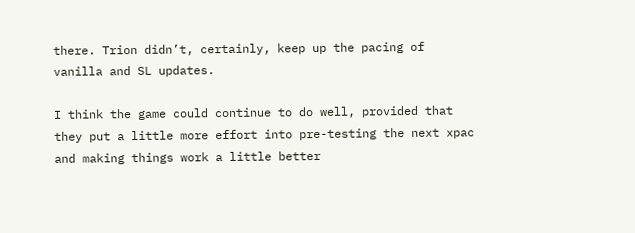there. Trion didn’t, certainly, keep up the pacing of vanilla and SL updates.

I think the game could continue to do well, provided that they put a little more effort into pre-testing the next xpac and making things work a little better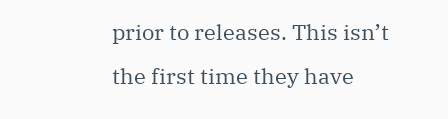prior to releases. This isn’t the first time they have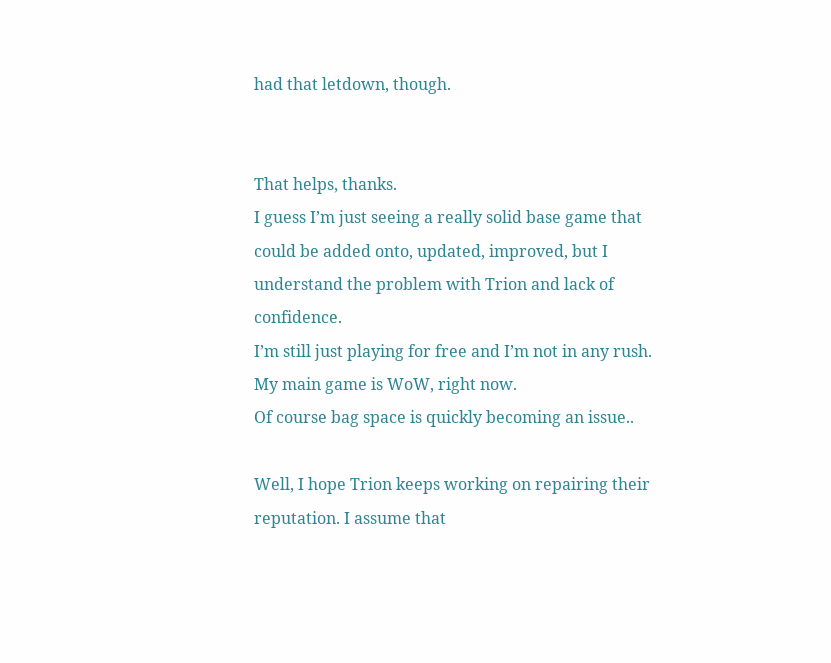had that letdown, though.


That helps, thanks.
I guess I’m just seeing a really solid base game that could be added onto, updated, improved, but I understand the problem with Trion and lack of confidence.
I’m still just playing for free and I’m not in any rush. My main game is WoW, right now.
Of course bag space is quickly becoming an issue..

Well, I hope Trion keeps working on repairing their reputation. I assume that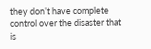they don’t have complete control over the disaster that is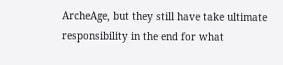ArcheAge, but they still have take ultimate responsibility in the end for what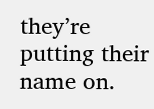they’re putting their name on.